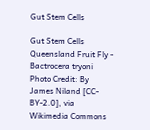Gut Stem Cells

Gut Stem Cells Queensland Fruit Fly - Bactrocera tryoni
Photo Credit: By James Niland [CC-BY-2.0], via Wikimedia Commons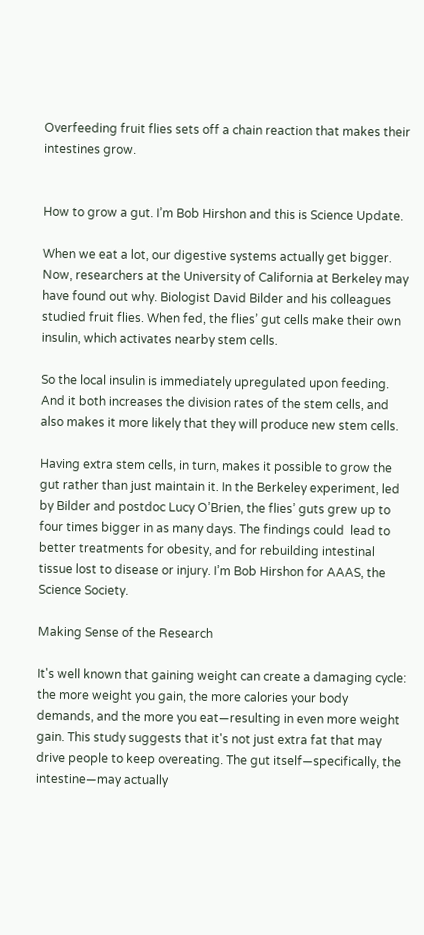Overfeeding fruit flies sets off a chain reaction that makes their intestines grow.


How to grow a gut. I’m Bob Hirshon and this is Science Update.

When we eat a lot, our digestive systems actually get bigger. Now, researchers at the University of California at Berkeley may have found out why. Biologist David Bilder and his colleagues studied fruit flies. When fed, the flies’ gut cells make their own insulin, which activates nearby stem cells.

So the local insulin is immediately upregulated upon feeding. And it both increases the division rates of the stem cells, and also makes it more likely that they will produce new stem cells.

Having extra stem cells, in turn, makes it possible to grow the gut rather than just maintain it. In the Berkeley experiment, led by Bilder and postdoc Lucy O’Brien, the flies’ guts grew up to four times bigger in as many days. The findings could  lead to better treatments for obesity, and for rebuilding intestinal tissue lost to disease or injury. I’m Bob Hirshon for AAAS, the Science Society.

Making Sense of the Research

It's well known that gaining weight can create a damaging cycle: the more weight you gain, the more calories your body demands, and the more you eat—resulting in even more weight gain. This study suggests that it's not just extra fat that may drive people to keep overeating. The gut itself—specifically, the intestine—may actually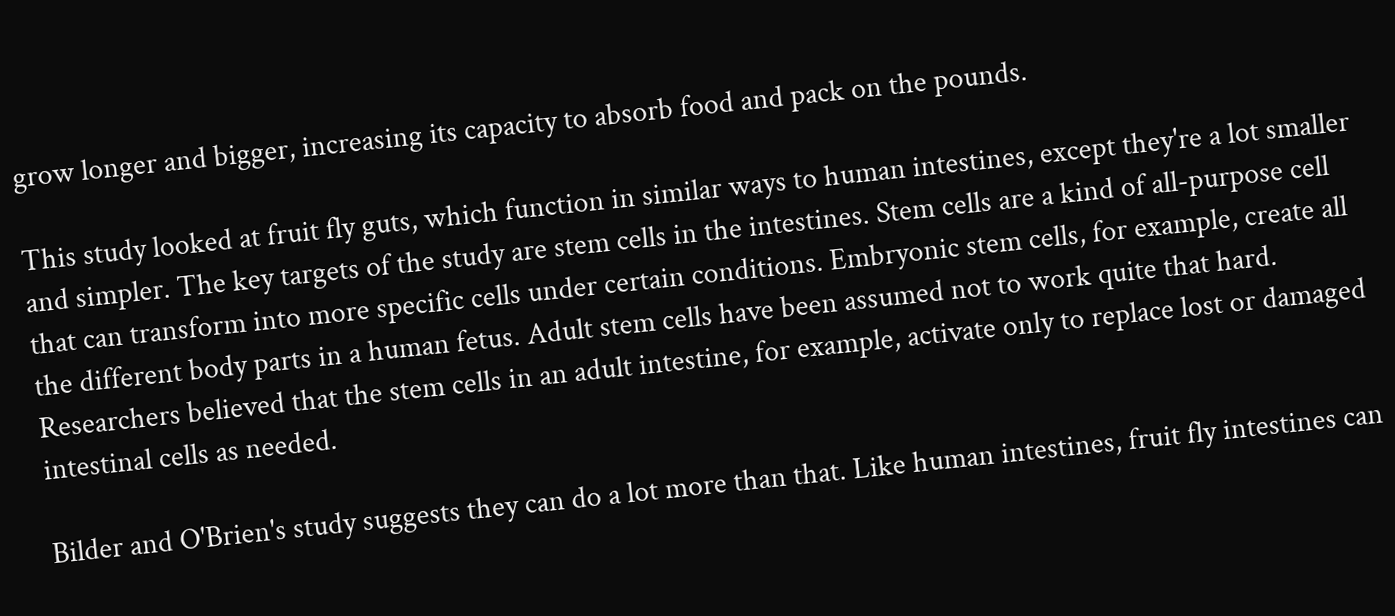grow longer and bigger, increasing its capacity to absorb food and pack on the pounds.

This study looked at fruit fly guts, which function in similar ways to human intestines, except they're a lot smaller and simpler. The key targets of the study are stem cells in the intestines. Stem cells are a kind of all-purpose cell that can transform into more specific cells under certain conditions. Embryonic stem cells, for example, create all the different body parts in a human fetus. Adult stem cells have been assumed not to work quite that hard. Researchers believed that the stem cells in an adult intestine, for example, activate only to replace lost or damaged intestinal cells as needed.

Bilder and O'Brien's study suggests they can do a lot more than that. Like human intestines, fruit fly intestines can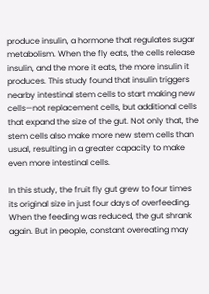produce insulin, a hormone that regulates sugar metabolism. When the fly eats, the cells release insulin, and the more it eats, the more insulin it produces. This study found that insulin triggers nearby intestinal stem cells to start making new cells—not replacement cells, but additional cells that expand the size of the gut. Not only that, the stem cells also make more new stem cells than usual, resulting in a greater capacity to make even more intestinal cells.

In this study, the fruit fly gut grew to four times its original size in just four days of overfeeding. When the feeding was reduced, the gut shrank again. But in people, constant overeating may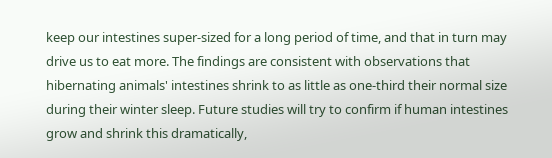keep our intestines super-sized for a long period of time, and that in turn may drive us to eat more. The findings are consistent with observations that hibernating animals' intestines shrink to as little as one-third their normal size during their winter sleep. Future studies will try to confirm if human intestines grow and shrink this dramatically,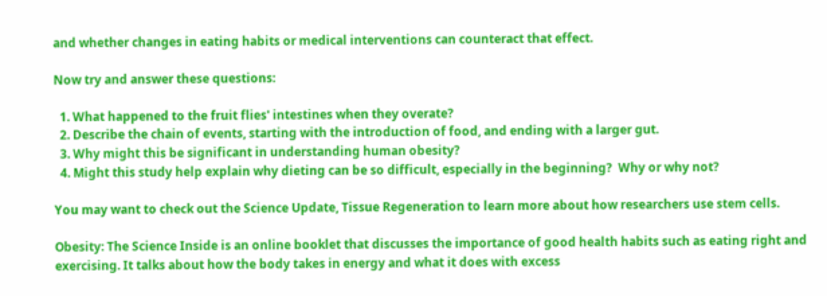and whether changes in eating habits or medical interventions can counteract that effect.

Now try and answer these questions:

  1. What happened to the fruit flies' intestines when they overate?
  2. Describe the chain of events, starting with the introduction of food, and ending with a larger gut.
  3. Why might this be significant in understanding human obesity?
  4. Might this study help explain why dieting can be so difficult, especially in the beginning?  Why or why not?

You may want to check out the Science Update, Tissue Regeneration to learn more about how researchers use stem cells.

Obesity: The Science Inside is an online booklet that discusses the importance of good health habits such as eating right and exercising. It talks about how the body takes in energy and what it does with excess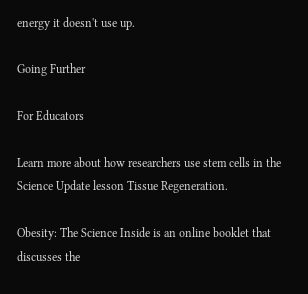energy it doesn't use up.

Going Further

For Educators

Learn more about how researchers use stem cells in the Science Update lesson Tissue Regeneration.

Obesity: The Science Inside is an online booklet that discusses the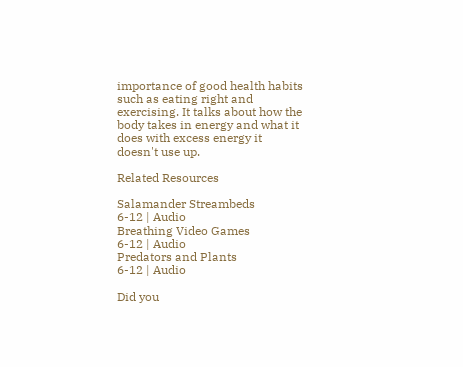importance of good health habits such as eating right and exercising. It talks about how the body takes in energy and what it does with excess energy it doesn't use up.

Related Resources

Salamander Streambeds
6-12 | Audio
Breathing Video Games
6-12 | Audio
Predators and Plants
6-12 | Audio

Did you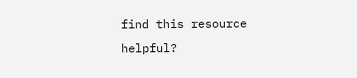find this resource helpful?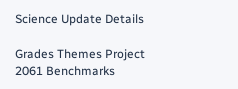Science Update Details

Grades Themes Project 2061 Benchmarks